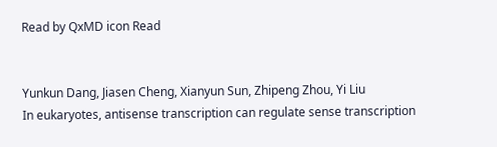Read by QxMD icon Read


Yunkun Dang, Jiasen Cheng, Xianyun Sun, Zhipeng Zhou, Yi Liu
In eukaryotes, antisense transcription can regulate sense transcription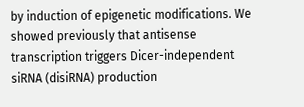by induction of epigenetic modifications. We showed previously that antisense transcription triggers Dicer-independent siRNA (disiRNA) production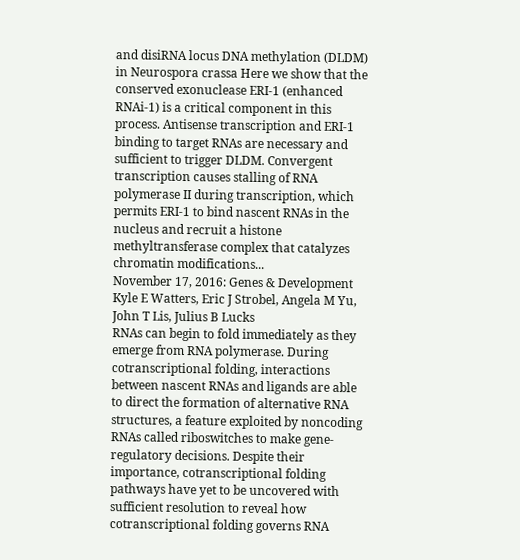and disiRNA locus DNA methylation (DLDM) in Neurospora crassa Here we show that the conserved exonuclease ERI-1 (enhanced RNAi-1) is a critical component in this process. Antisense transcription and ERI-1 binding to target RNAs are necessary and sufficient to trigger DLDM. Convergent transcription causes stalling of RNA polymerase II during transcription, which permits ERI-1 to bind nascent RNAs in the nucleus and recruit a histone methyltransferase complex that catalyzes chromatin modifications...
November 17, 2016: Genes & Development
Kyle E Watters, Eric J Strobel, Angela M Yu, John T Lis, Julius B Lucks
RNAs can begin to fold immediately as they emerge from RNA polymerase. During cotranscriptional folding, interactions between nascent RNAs and ligands are able to direct the formation of alternative RNA structures, a feature exploited by noncoding RNAs called riboswitches to make gene-regulatory decisions. Despite their importance, cotranscriptional folding pathways have yet to be uncovered with sufficient resolution to reveal how cotranscriptional folding governs RNA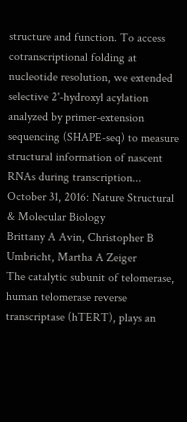structure and function. To access cotranscriptional folding at nucleotide resolution, we extended selective 2'-hydroxyl acylation analyzed by primer-extension sequencing (SHAPE-seq) to measure structural information of nascent RNAs during transcription...
October 31, 2016: Nature Structural & Molecular Biology
Brittany A Avin, Christopher B Umbricht, Martha A Zeiger
The catalytic subunit of telomerase, human telomerase reverse transcriptase (hTERT), plays an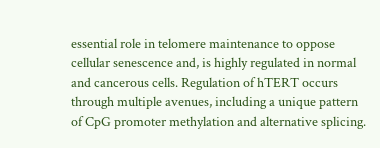essential role in telomere maintenance to oppose cellular senescence and, is highly regulated in normal and cancerous cells. Regulation of hTERT occurs through multiple avenues, including a unique pattern of CpG promoter methylation and alternative splicing.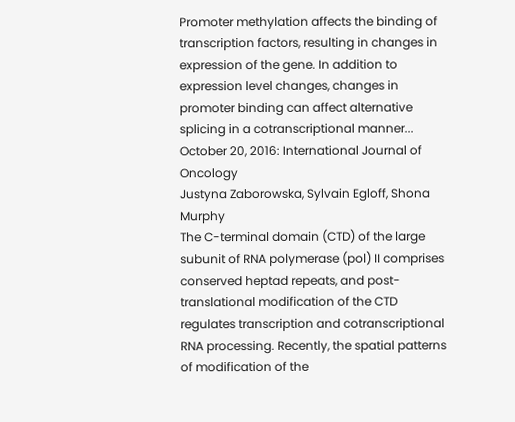Promoter methylation affects the binding of transcription factors, resulting in changes in expression of the gene. In addition to expression level changes, changes in promoter binding can affect alternative splicing in a cotranscriptional manner...
October 20, 2016: International Journal of Oncology
Justyna Zaborowska, Sylvain Egloff, Shona Murphy
The C-terminal domain (CTD) of the large subunit of RNA polymerase (pol) II comprises conserved heptad repeats, and post-translational modification of the CTD regulates transcription and cotranscriptional RNA processing. Recently, the spatial patterns of modification of the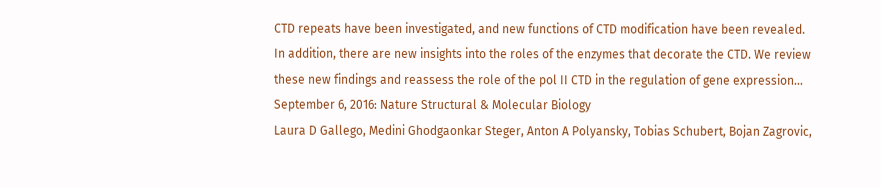CTD repeats have been investigated, and new functions of CTD modification have been revealed. In addition, there are new insights into the roles of the enzymes that decorate the CTD. We review these new findings and reassess the role of the pol II CTD in the regulation of gene expression...
September 6, 2016: Nature Structural & Molecular Biology
Laura D Gallego, Medini Ghodgaonkar Steger, Anton A Polyansky, Tobias Schubert, Bojan Zagrovic,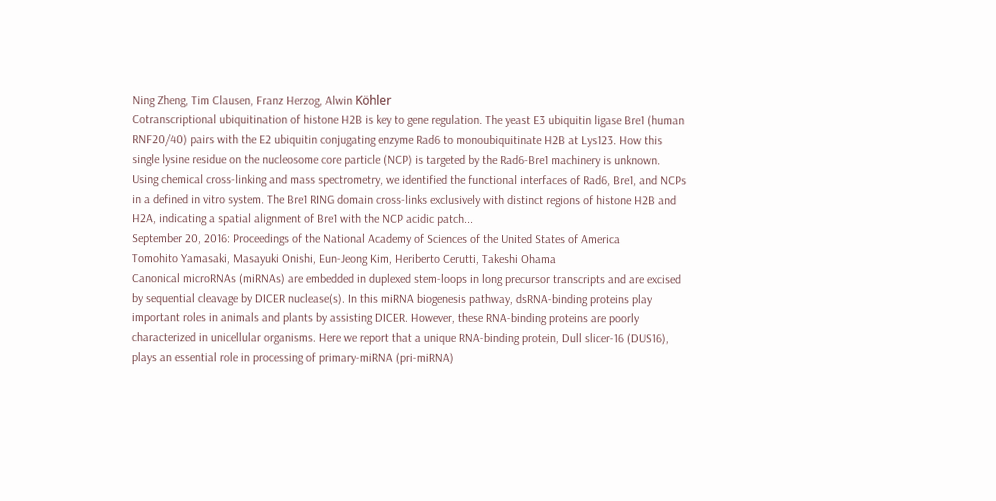Ning Zheng, Tim Clausen, Franz Herzog, Alwin Köhler
Cotranscriptional ubiquitination of histone H2B is key to gene regulation. The yeast E3 ubiquitin ligase Bre1 (human RNF20/40) pairs with the E2 ubiquitin conjugating enzyme Rad6 to monoubiquitinate H2B at Lys123. How this single lysine residue on the nucleosome core particle (NCP) is targeted by the Rad6-Bre1 machinery is unknown. Using chemical cross-linking and mass spectrometry, we identified the functional interfaces of Rad6, Bre1, and NCPs in a defined in vitro system. The Bre1 RING domain cross-links exclusively with distinct regions of histone H2B and H2A, indicating a spatial alignment of Bre1 with the NCP acidic patch...
September 20, 2016: Proceedings of the National Academy of Sciences of the United States of America
Tomohito Yamasaki, Masayuki Onishi, Eun-Jeong Kim, Heriberto Cerutti, Takeshi Ohama
Canonical microRNAs (miRNAs) are embedded in duplexed stem-loops in long precursor transcripts and are excised by sequential cleavage by DICER nuclease(s). In this miRNA biogenesis pathway, dsRNA-binding proteins play important roles in animals and plants by assisting DICER. However, these RNA-binding proteins are poorly characterized in unicellular organisms. Here we report that a unique RNA-binding protein, Dull slicer-16 (DUS16), plays an essential role in processing of primary-miRNA (pri-miRNA)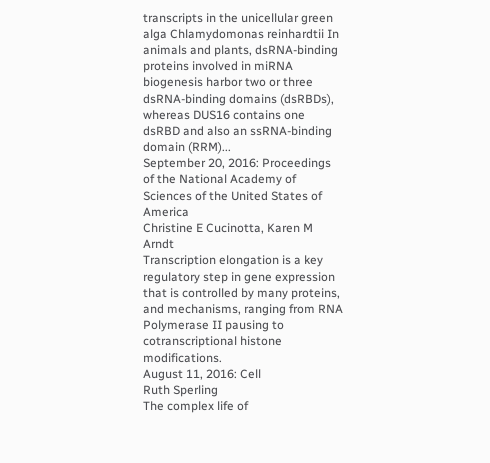transcripts in the unicellular green alga Chlamydomonas reinhardtii In animals and plants, dsRNA-binding proteins involved in miRNA biogenesis harbor two or three dsRNA-binding domains (dsRBDs), whereas DUS16 contains one dsRBD and also an ssRNA-binding domain (RRM)...
September 20, 2016: Proceedings of the National Academy of Sciences of the United States of America
Christine E Cucinotta, Karen M Arndt
Transcription elongation is a key regulatory step in gene expression that is controlled by many proteins, and mechanisms, ranging from RNA Polymerase II pausing to cotranscriptional histone modifications.
August 11, 2016: Cell
Ruth Sperling
The complex life of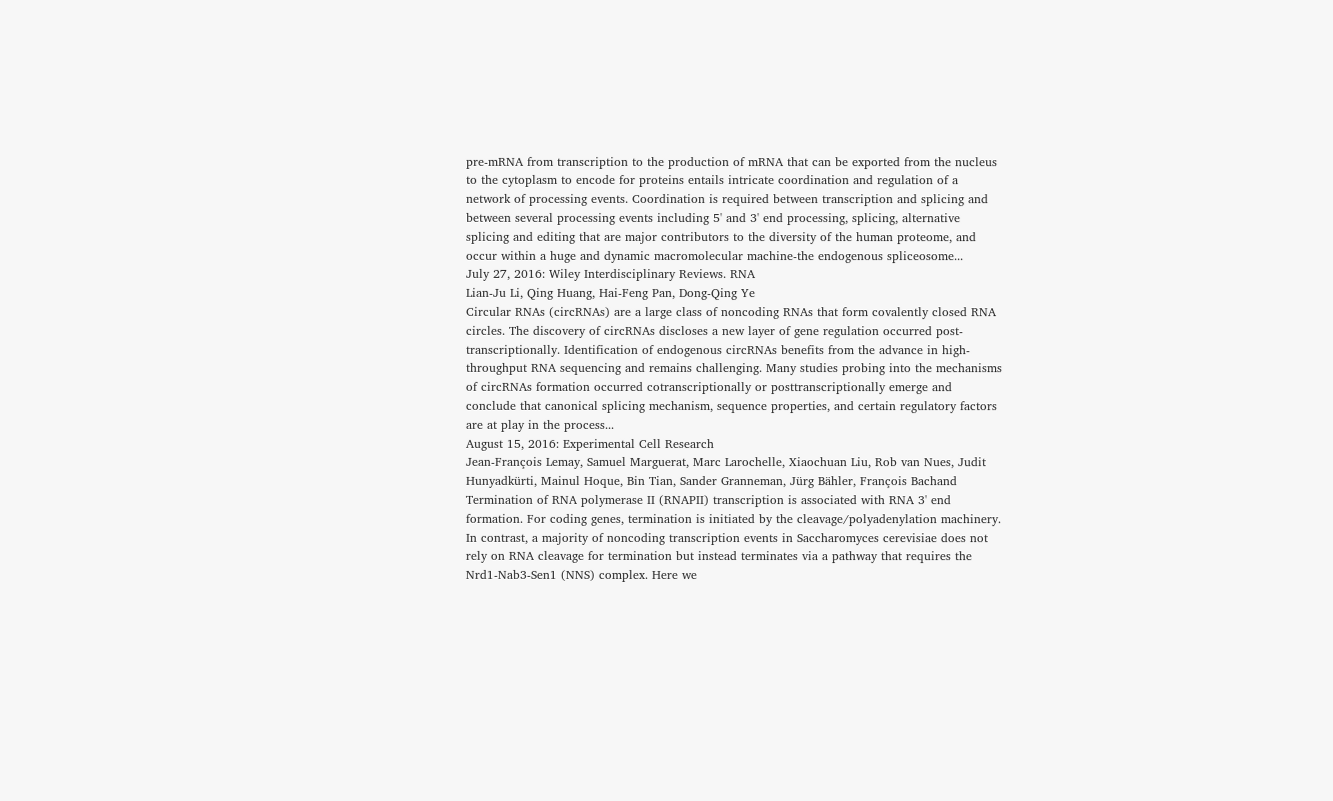pre-mRNA from transcription to the production of mRNA that can be exported from the nucleus to the cytoplasm to encode for proteins entails intricate coordination and regulation of a network of processing events. Coordination is required between transcription and splicing and between several processing events including 5' and 3' end processing, splicing, alternative splicing and editing that are major contributors to the diversity of the human proteome, and occur within a huge and dynamic macromolecular machine-the endogenous spliceosome...
July 27, 2016: Wiley Interdisciplinary Reviews. RNA
Lian-Ju Li, Qing Huang, Hai-Feng Pan, Dong-Qing Ye
Circular RNAs (circRNAs) are a large class of noncoding RNAs that form covalently closed RNA circles. The discovery of circRNAs discloses a new layer of gene regulation occurred post-transcriptionally. Identification of endogenous circRNAs benefits from the advance in high-throughput RNA sequencing and remains challenging. Many studies probing into the mechanisms of circRNAs formation occurred cotranscriptionally or posttranscriptionally emerge and conclude that canonical splicing mechanism, sequence properties, and certain regulatory factors are at play in the process...
August 15, 2016: Experimental Cell Research
Jean-François Lemay, Samuel Marguerat, Marc Larochelle, Xiaochuan Liu, Rob van Nues, Judit Hunyadkürti, Mainul Hoque, Bin Tian, Sander Granneman, Jürg Bähler, François Bachand
Termination of RNA polymerase II (RNAPII) transcription is associated with RNA 3' end formation. For coding genes, termination is initiated by the cleavage/polyadenylation machinery. In contrast, a majority of noncoding transcription events in Saccharomyces cerevisiae does not rely on RNA cleavage for termination but instead terminates via a pathway that requires the Nrd1-Nab3-Sen1 (NNS) complex. Here we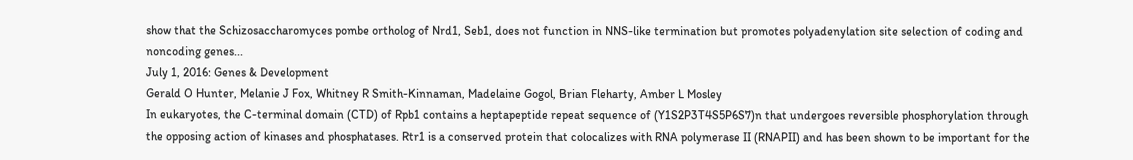show that the Schizosaccharomyces pombe ortholog of Nrd1, Seb1, does not function in NNS-like termination but promotes polyadenylation site selection of coding and noncoding genes...
July 1, 2016: Genes & Development
Gerald O Hunter, Melanie J Fox, Whitney R Smith-Kinnaman, Madelaine Gogol, Brian Fleharty, Amber L Mosley
In eukaryotes, the C-terminal domain (CTD) of Rpb1 contains a heptapeptide repeat sequence of (Y1S2P3T4S5P6S7)n that undergoes reversible phosphorylation through the opposing action of kinases and phosphatases. Rtr1 is a conserved protein that colocalizes with RNA polymerase II (RNAPII) and has been shown to be important for the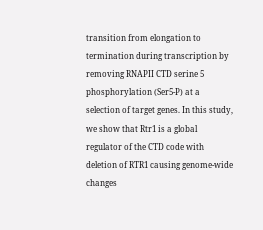transition from elongation to termination during transcription by removing RNAPII CTD serine 5 phosphorylation (Ser5-P) at a selection of target genes. In this study, we show that Rtr1 is a global regulator of the CTD code with deletion of RTR1 causing genome-wide changes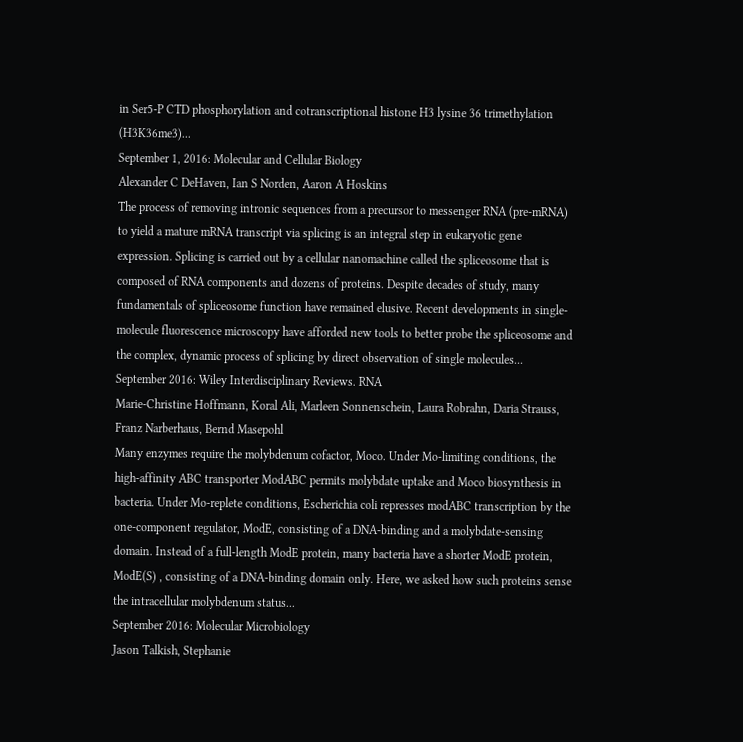in Ser5-P CTD phosphorylation and cotranscriptional histone H3 lysine 36 trimethylation (H3K36me3)...
September 1, 2016: Molecular and Cellular Biology
Alexander C DeHaven, Ian S Norden, Aaron A Hoskins
The process of removing intronic sequences from a precursor to messenger RNA (pre-mRNA) to yield a mature mRNA transcript via splicing is an integral step in eukaryotic gene expression. Splicing is carried out by a cellular nanomachine called the spliceosome that is composed of RNA components and dozens of proteins. Despite decades of study, many fundamentals of spliceosome function have remained elusive. Recent developments in single-molecule fluorescence microscopy have afforded new tools to better probe the spliceosome and the complex, dynamic process of splicing by direct observation of single molecules...
September 2016: Wiley Interdisciplinary Reviews. RNA
Marie-Christine Hoffmann, Koral Ali, Marleen Sonnenschein, Laura Robrahn, Daria Strauss, Franz Narberhaus, Bernd Masepohl
Many enzymes require the molybdenum cofactor, Moco. Under Mo-limiting conditions, the high-affinity ABC transporter ModABC permits molybdate uptake and Moco biosynthesis in bacteria. Under Mo-replete conditions, Escherichia coli represses modABC transcription by the one-component regulator, ModE, consisting of a DNA-binding and a molybdate-sensing domain. Instead of a full-length ModE protein, many bacteria have a shorter ModE protein, ModE(S) , consisting of a DNA-binding domain only. Here, we asked how such proteins sense the intracellular molybdenum status...
September 2016: Molecular Microbiology
Jason Talkish, Stephanie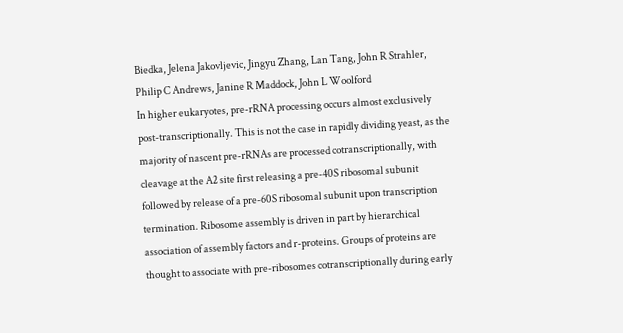Biedka, Jelena Jakovljevic, Jingyu Zhang, Lan Tang, John R Strahler, Philip C Andrews, Janine R Maddock, John L Woolford
In higher eukaryotes, pre-rRNA processing occurs almost exclusively post-transcriptionally. This is not the case in rapidly dividing yeast, as the majority of nascent pre-rRNAs are processed cotranscriptionally, with cleavage at the A2 site first releasing a pre-40S ribosomal subunit followed by release of a pre-60S ribosomal subunit upon transcription termination. Ribosome assembly is driven in part by hierarchical association of assembly factors and r-proteins. Groups of proteins are thought to associate with pre-ribosomes cotranscriptionally during early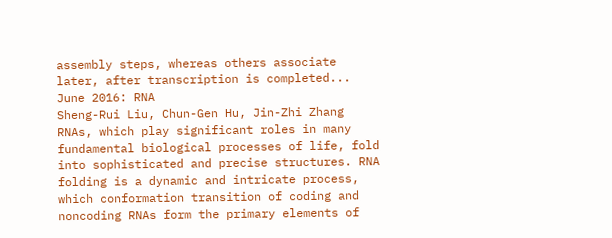assembly steps, whereas others associate later, after transcription is completed...
June 2016: RNA
Sheng-Rui Liu, Chun-Gen Hu, Jin-Zhi Zhang
RNAs, which play significant roles in many fundamental biological processes of life, fold into sophisticated and precise structures. RNA folding is a dynamic and intricate process, which conformation transition of coding and noncoding RNAs form the primary elements of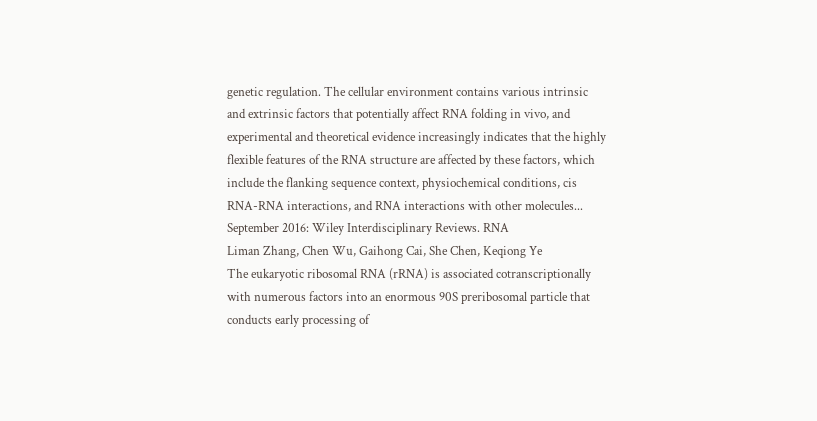genetic regulation. The cellular environment contains various intrinsic and extrinsic factors that potentially affect RNA folding in vivo, and experimental and theoretical evidence increasingly indicates that the highly flexible features of the RNA structure are affected by these factors, which include the flanking sequence context, physiochemical conditions, cis RNA-RNA interactions, and RNA interactions with other molecules...
September 2016: Wiley Interdisciplinary Reviews. RNA
Liman Zhang, Chen Wu, Gaihong Cai, She Chen, Keqiong Ye
The eukaryotic ribosomal RNA (rRNA) is associated cotranscriptionally with numerous factors into an enormous 90S preribosomal particle that conducts early processing of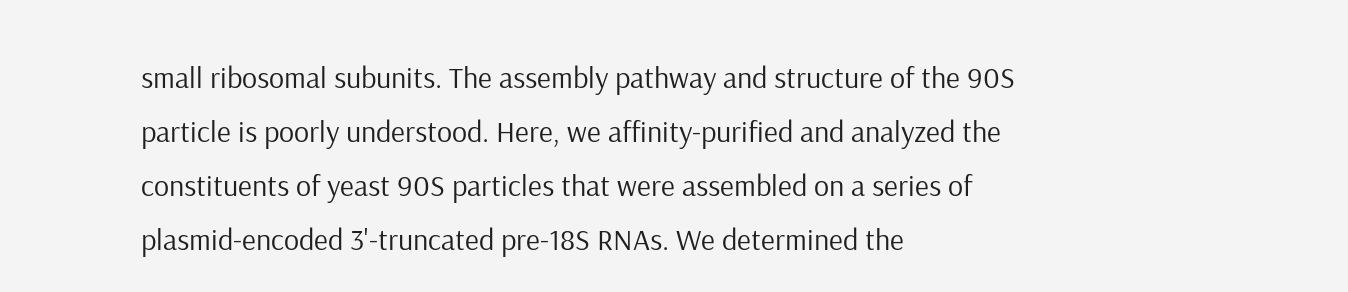small ribosomal subunits. The assembly pathway and structure of the 90S particle is poorly understood. Here, we affinity-purified and analyzed the constituents of yeast 90S particles that were assembled on a series of plasmid-encoded 3'-truncated pre-18S RNAs. We determined the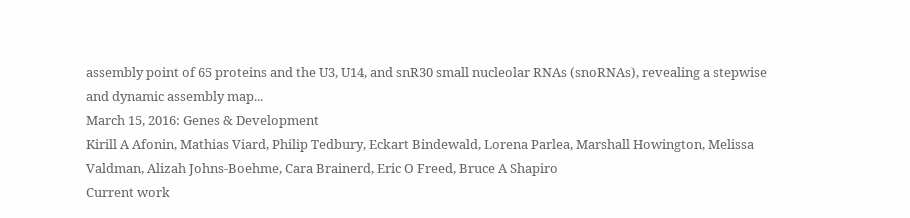assembly point of 65 proteins and the U3, U14, and snR30 small nucleolar RNAs (snoRNAs), revealing a stepwise and dynamic assembly map...
March 15, 2016: Genes & Development
Kirill A Afonin, Mathias Viard, Philip Tedbury, Eckart Bindewald, Lorena Parlea, Marshall Howington, Melissa Valdman, Alizah Johns-Boehme, Cara Brainerd, Eric O Freed, Bruce A Shapiro
Current work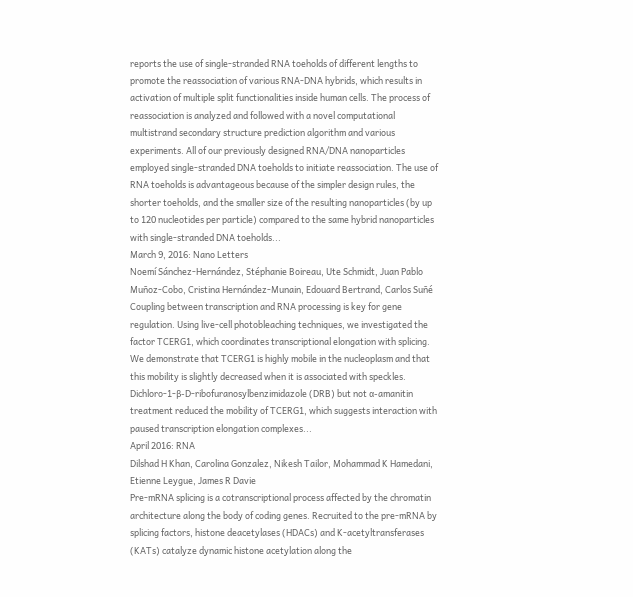reports the use of single-stranded RNA toeholds of different lengths to promote the reassociation of various RNA-DNA hybrids, which results in activation of multiple split functionalities inside human cells. The process of reassociation is analyzed and followed with a novel computational multistrand secondary structure prediction algorithm and various experiments. All of our previously designed RNA/DNA nanoparticles employed single-stranded DNA toeholds to initiate reassociation. The use of RNA toeholds is advantageous because of the simpler design rules, the shorter toeholds, and the smaller size of the resulting nanoparticles (by up to 120 nucleotides per particle) compared to the same hybrid nanoparticles with single-stranded DNA toeholds...
March 9, 2016: Nano Letters
Noemí Sánchez-Hernández, Stéphanie Boireau, Ute Schmidt, Juan Pablo Muñoz-Cobo, Cristina Hernández-Munain, Edouard Bertrand, Carlos Suñé
Coupling between transcription and RNA processing is key for gene regulation. Using live-cell photobleaching techniques, we investigated the factor TCERG1, which coordinates transcriptional elongation with splicing. We demonstrate that TCERG1 is highly mobile in the nucleoplasm and that this mobility is slightly decreased when it is associated with speckles. Dichloro-1-β-D-ribofuranosylbenzimidazole (DRB) but not α-amanitin treatment reduced the mobility of TCERG1, which suggests interaction with paused transcription elongation complexes...
April 2016: RNA
Dilshad H Khan, Carolina Gonzalez, Nikesh Tailor, Mohammad K Hamedani, Etienne Leygue, James R Davie
Pre-mRNA splicing is a cotranscriptional process affected by the chromatin architecture along the body of coding genes. Recruited to the pre-mRNA by splicing factors, histone deacetylases (HDACs) and K-acetyltransferases (KATs) catalyze dynamic histone acetylation along the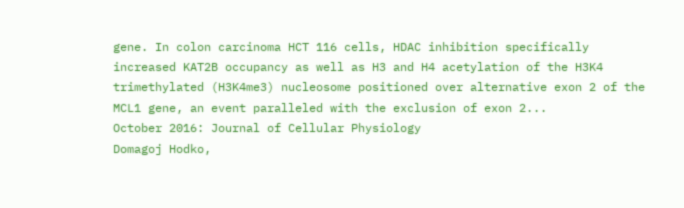gene. In colon carcinoma HCT 116 cells, HDAC inhibition specifically increased KAT2B occupancy as well as H3 and H4 acetylation of the H3K4 trimethylated (H3K4me3) nucleosome positioned over alternative exon 2 of the MCL1 gene, an event paralleled with the exclusion of exon 2...
October 2016: Journal of Cellular Physiology
Domagoj Hodko,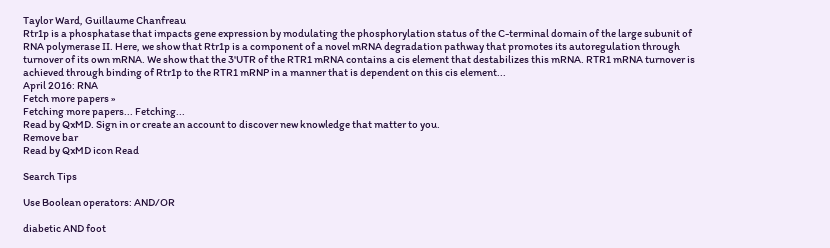Taylor Ward, Guillaume Chanfreau
Rtr1p is a phosphatase that impacts gene expression by modulating the phosphorylation status of the C-terminal domain of the large subunit of RNA polymerase II. Here, we show that Rtr1p is a component of a novel mRNA degradation pathway that promotes its autoregulation through turnover of its own mRNA. We show that the 3'UTR of the RTR1 mRNA contains a cis element that destabilizes this mRNA. RTR1 mRNA turnover is achieved through binding of Rtr1p to the RTR1 mRNP in a manner that is dependent on this cis element...
April 2016: RNA
Fetch more papers »
Fetching more papers... Fetching...
Read by QxMD. Sign in or create an account to discover new knowledge that matter to you.
Remove bar
Read by QxMD icon Read

Search Tips

Use Boolean operators: AND/OR

diabetic AND foot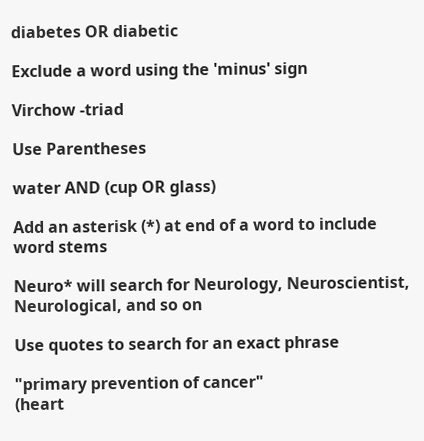diabetes OR diabetic

Exclude a word using the 'minus' sign

Virchow -triad

Use Parentheses

water AND (cup OR glass)

Add an asterisk (*) at end of a word to include word stems

Neuro* will search for Neurology, Neuroscientist, Neurological, and so on

Use quotes to search for an exact phrase

"primary prevention of cancer"
(heart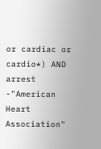or cardiac or cardio*) AND arrest -"American Heart Association"